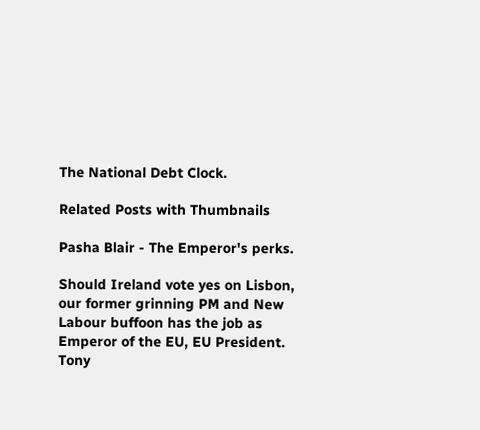The National Debt Clock.

Related Posts with Thumbnails

Pasha Blair - The Emperor's perks.

Should Ireland vote yes on Lisbon, our former grinning PM and New Labour buffoon has the job as Emperor of the EU, EU President.
Tony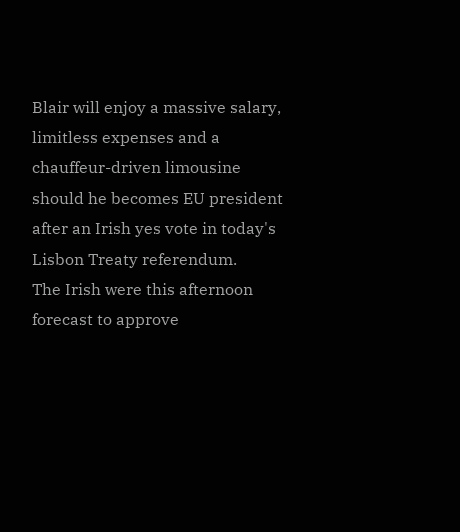Blair will enjoy a massive salary, limitless expenses and a chauffeur-driven limousine should he becomes EU president after an Irish yes vote in today's Lisbon Treaty referendum.
The Irish were this afternoon forecast to approve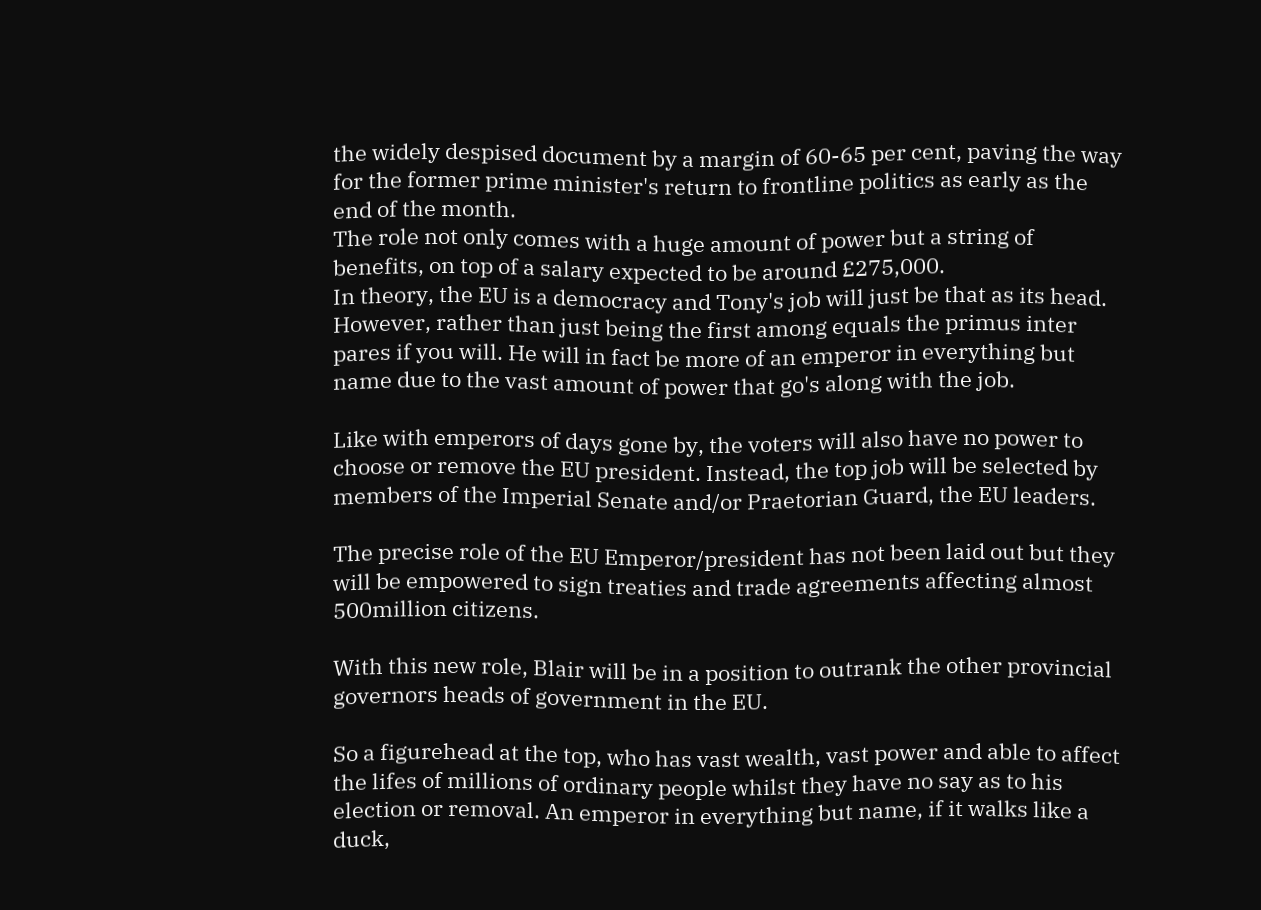the widely despised document by a margin of 60-65 per cent, paving the way for the former prime minister's return to frontline politics as early as the end of the month.
The role not only comes with a huge amount of power but a string of benefits, on top of a salary expected to be around £275,000.
In theory, the EU is a democracy and Tony's job will just be that as its head. However, rather than just being the first among equals the primus inter pares if you will. He will in fact be more of an emperor in everything but name due to the vast amount of power that go's along with the job.

Like with emperors of days gone by, the voters will also have no power to choose or remove the EU president. Instead, the top job will be selected by members of the Imperial Senate and/or Praetorian Guard, the EU leaders.

The precise role of the EU Emperor/president has not been laid out but they will be empowered to sign treaties and trade agreements affecting almost 500million citizens.

With this new role, Blair will be in a position to outrank the other provincial governors heads of government in the EU.

So a figurehead at the top, who has vast wealth, vast power and able to affect the lifes of millions of ordinary people whilst they have no say as to his election or removal. An emperor in everything but name, if it walks like a duck,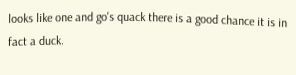looks like one and go's quack there is a good chance it is in fact a duck.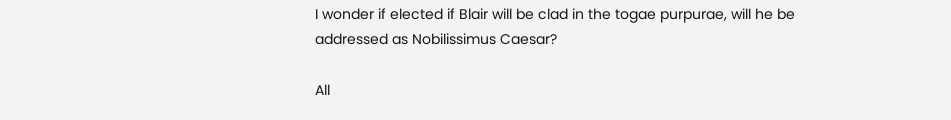I wonder if elected if Blair will be clad in the togae purpurae, will he be addressed as Nobilissimus Caesar?

All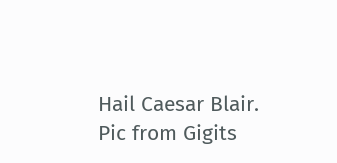Hail Caesar Blair.
Pic from Gigits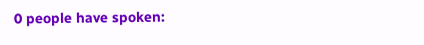0 people have spoken: